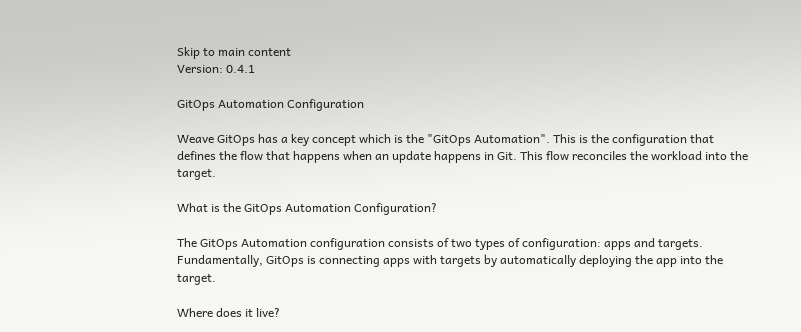Skip to main content
Version: 0.4.1

GitOps Automation Configuration

Weave GitOps has a key concept which is the "GitOps Automation". This is the configuration that defines the flow that happens when an update happens in Git. This flow reconciles the workload into the target.

What is the GitOps Automation Configuration?

The GitOps Automation configuration consists of two types of configuration: apps and targets. Fundamentally, GitOps is connecting apps with targets by automatically deploying the app into the target.

Where does it live?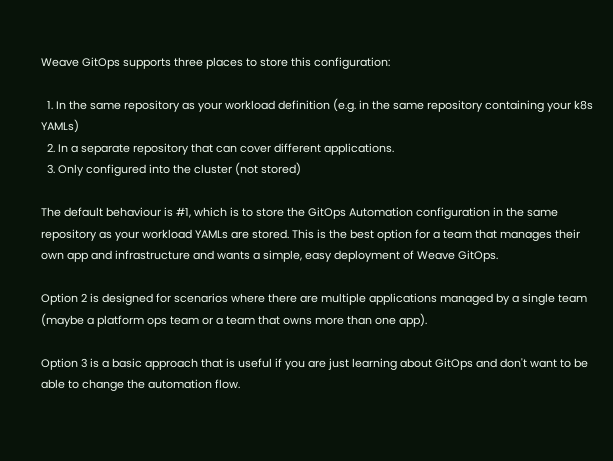Weave GitOps supports three places to store this configuration:

  1. In the same repository as your workload definition (e.g. in the same repository containing your k8s YAMLs)
  2. In a separate repository that can cover different applications.
  3. Only configured into the cluster (not stored)

The default behaviour is #1, which is to store the GitOps Automation configuration in the same repository as your workload YAMLs are stored. This is the best option for a team that manages their own app and infrastructure and wants a simple, easy deployment of Weave GitOps.

Option 2 is designed for scenarios where there are multiple applications managed by a single team (maybe a platform ops team or a team that owns more than one app).

Option 3 is a basic approach that is useful if you are just learning about GitOps and don't want to be able to change the automation flow.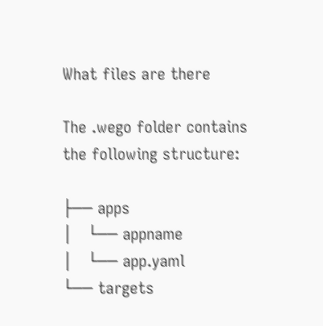What files are there

The .wego folder contains the following structure:

├── apps
│   └── appname
│   └── app.yaml
└── targets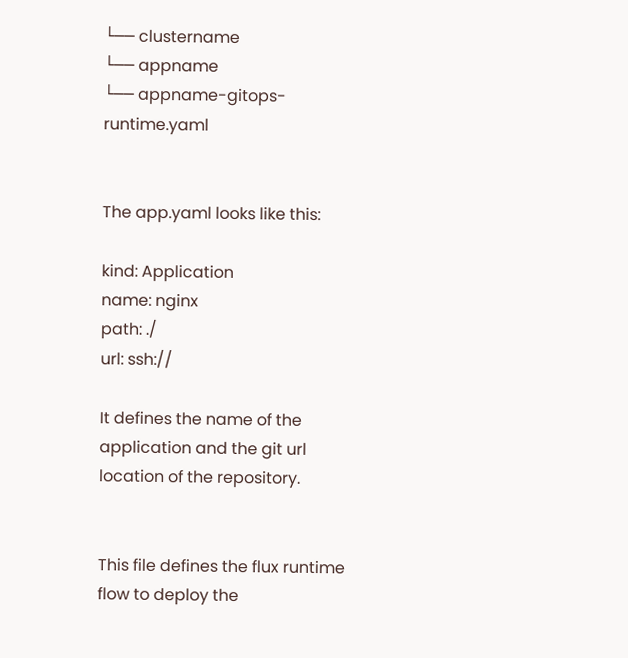└── clustername
└── appname
└── appname-gitops-runtime.yaml


The app.yaml looks like this:

kind: Application
name: nginx
path: ./
url: ssh://

It defines the name of the application and the git url location of the repository.


This file defines the flux runtime flow to deploy the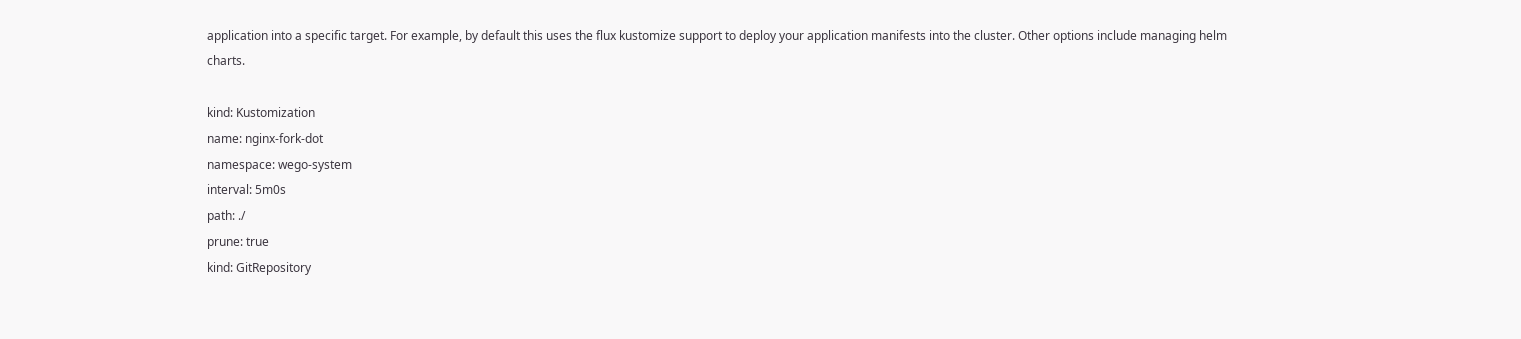application into a specific target. For example, by default this uses the flux kustomize support to deploy your application manifests into the cluster. Other options include managing helm charts.

kind: Kustomization
name: nginx-fork-dot
namespace: wego-system
interval: 5m0s
path: ./
prune: true
kind: GitRepository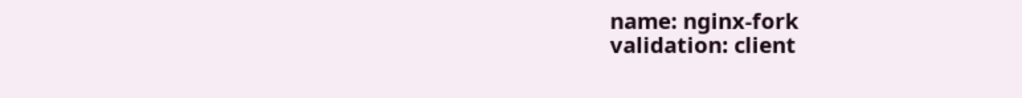name: nginx-fork
validation: client